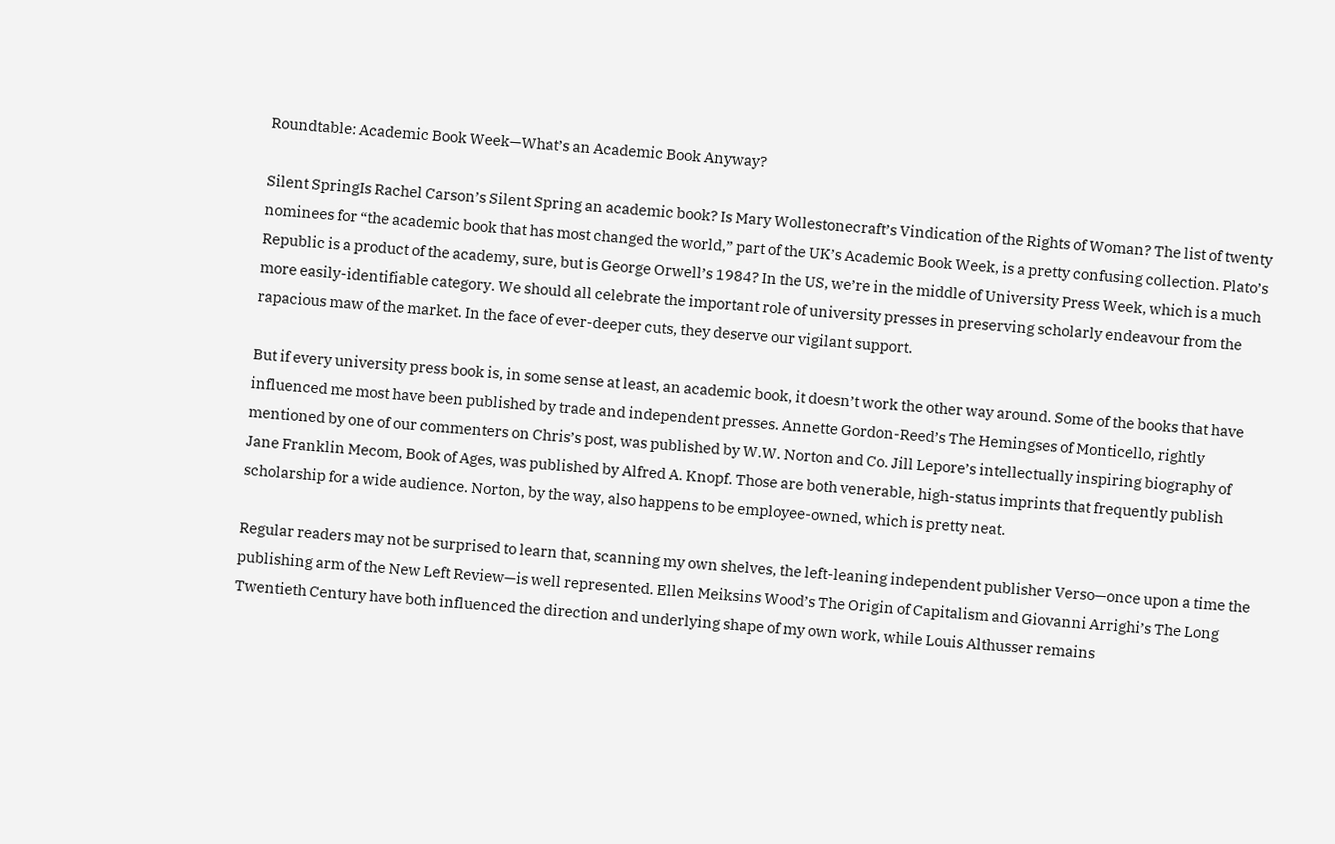Roundtable: Academic Book Week—What’s an Academic Book Anyway?

Silent SpringIs Rachel Carson’s Silent Spring an academic book? Is Mary Wollestonecraft’s Vindication of the Rights of Woman? The list of twenty nominees for “the academic book that has most changed the world,” part of the UK’s Academic Book Week, is a pretty confusing collection. Plato’s Republic is a product of the academy, sure, but is George Orwell’s 1984? In the US, we’re in the middle of University Press Week, which is a much more easily-identifiable category. We should all celebrate the important role of university presses in preserving scholarly endeavour from the rapacious maw of the market. In the face of ever-deeper cuts, they deserve our vigilant support.

But if every university press book is, in some sense at least, an academic book, it doesn’t work the other way around. Some of the books that have influenced me most have been published by trade and independent presses. Annette Gordon-Reed’s The Hemingses of Monticello, rightly mentioned by one of our commenters on Chris’s post, was published by W.W. Norton and Co. Jill Lepore’s intellectually inspiring biography of Jane Franklin Mecom, Book of Ages, was published by Alfred A. Knopf. Those are both venerable, high-status imprints that frequently publish scholarship for a wide audience. Norton, by the way, also happens to be employee-owned, which is pretty neat.

Regular readers may not be surprised to learn that, scanning my own shelves, the left-leaning independent publisher Verso—once upon a time the publishing arm of the New Left Review—is well represented. Ellen Meiksins Wood’s The Origin of Capitalism and Giovanni Arrighi’s The Long Twentieth Century have both influenced the direction and underlying shape of my own work, while Louis Althusser remains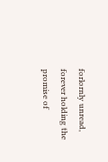forlornly unread, forever holding the promise of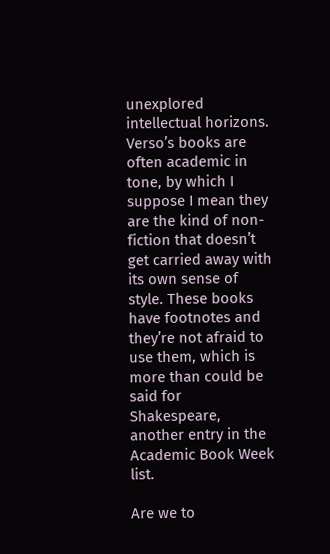unexplored intellectual horizons. Verso’s books are often academic in tone, by which I suppose I mean they are the kind of non-fiction that doesn’t get carried away with its own sense of style. These books have footnotes and they’re not afraid to use them, which is more than could be said for Shakespeare, another entry in the Academic Book Week list.

Are we to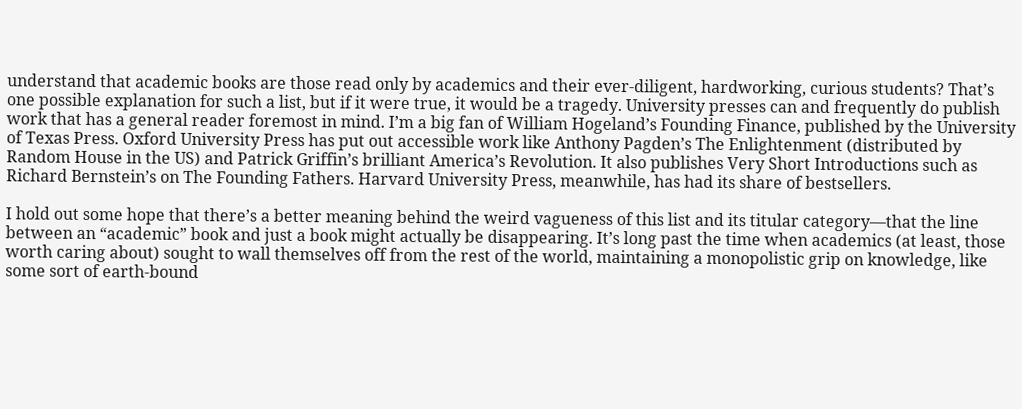understand that academic books are those read only by academics and their ever-diligent, hardworking, curious students? That’s one possible explanation for such a list, but if it were true, it would be a tragedy. University presses can and frequently do publish work that has a general reader foremost in mind. I’m a big fan of William Hogeland’s Founding Finance, published by the University of Texas Press. Oxford University Press has put out accessible work like Anthony Pagden’s The Enlightenment (distributed by Random House in the US) and Patrick Griffin’s brilliant America’s Revolution. It also publishes Very Short Introductions such as Richard Bernstein’s on The Founding Fathers. Harvard University Press, meanwhile, has had its share of bestsellers.

I hold out some hope that there’s a better meaning behind the weird vagueness of this list and its titular category—that the line between an “academic” book and just a book might actually be disappearing. It’s long past the time when academics (at least, those worth caring about) sought to wall themselves off from the rest of the world, maintaining a monopolistic grip on knowledge, like some sort of earth-bound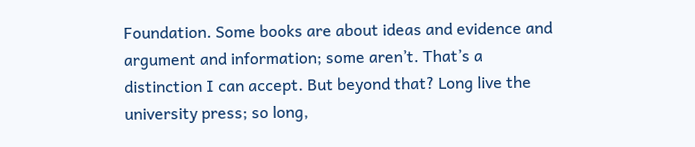Foundation. Some books are about ideas and evidence and argument and information; some aren’t. That’s a distinction I can accept. But beyond that? Long live the university press; so long,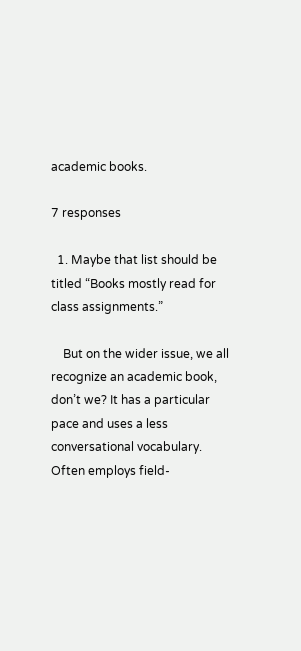academic books.

7 responses

  1. Maybe that list should be titled “Books mostly read for class assignments.”

    But on the wider issue, we all recognize an academic book, don’t we? It has a particular pace and uses a less conversational vocabulary. Often employs field-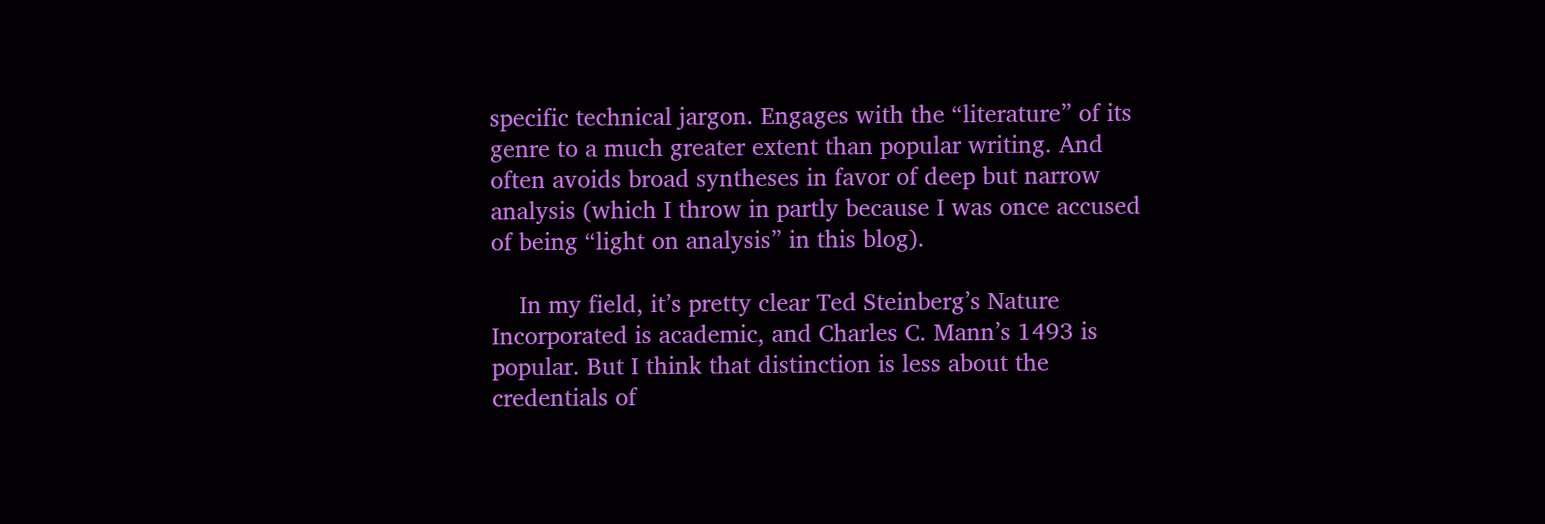specific technical jargon. Engages with the “literature” of its genre to a much greater extent than popular writing. And often avoids broad syntheses in favor of deep but narrow analysis (which I throw in partly because I was once accused of being “light on analysis” in this blog).

    In my field, it’s pretty clear Ted Steinberg’s Nature Incorporated is academic, and Charles C. Mann’s 1493 is popular. But I think that distinction is less about the credentials of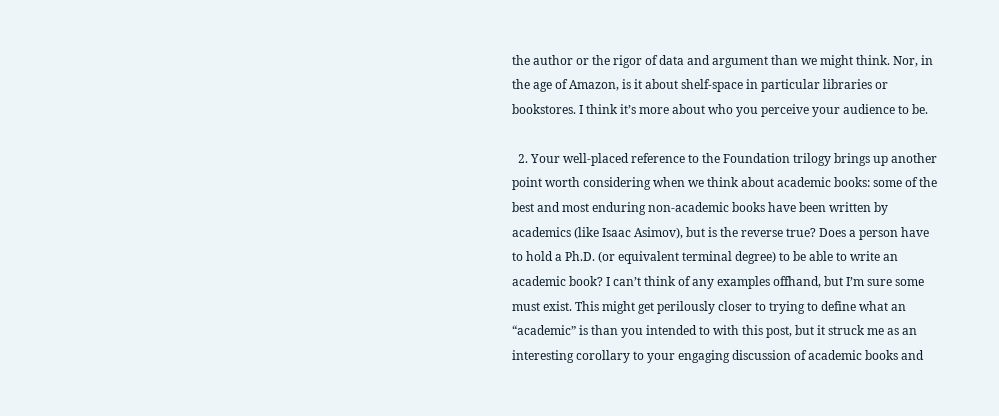the author or the rigor of data and argument than we might think. Nor, in the age of Amazon, is it about shelf-space in particular libraries or bookstores. I think it’s more about who you perceive your audience to be.

  2. Your well-placed reference to the Foundation trilogy brings up another point worth considering when we think about academic books: some of the best and most enduring non-academic books have been written by academics (like Isaac Asimov), but is the reverse true? Does a person have to hold a Ph.D. (or equivalent terminal degree) to be able to write an academic book? I can’t think of any examples offhand, but I’m sure some must exist. This might get perilously closer to trying to define what an “academic” is than you intended to with this post, but it struck me as an interesting corollary to your engaging discussion of academic books and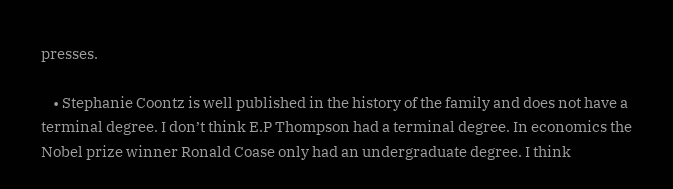presses.

    • Stephanie Coontz is well published in the history of the family and does not have a terminal degree. I don’t think E.P Thompson had a terminal degree. In economics the Nobel prize winner Ronald Coase only had an undergraduate degree. I think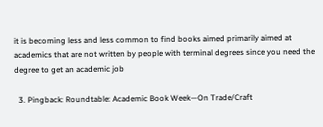it is becoming less and less common to find books aimed primarily aimed at academics that are not written by people with terminal degrees since you need the degree to get an academic job

  3. Pingback: Roundtable: Academic Book Week—On Trade/Craft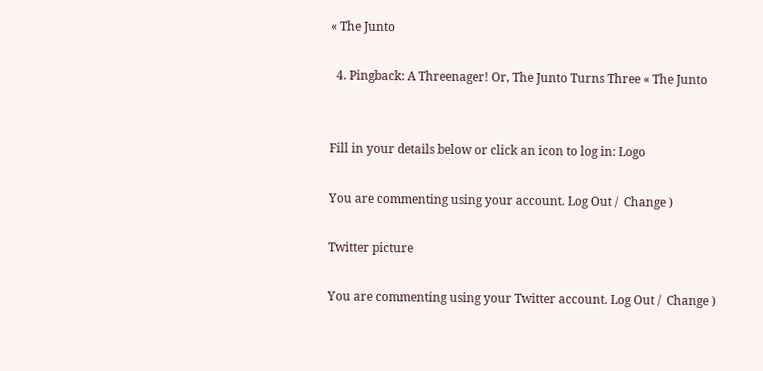« The Junto

  4. Pingback: A Threenager! Or, The Junto Turns Three « The Junto


Fill in your details below or click an icon to log in: Logo

You are commenting using your account. Log Out /  Change )

Twitter picture

You are commenting using your Twitter account. Log Out /  Change )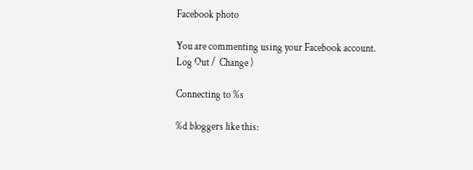Facebook photo

You are commenting using your Facebook account. Log Out /  Change )

Connecting to %s

%d bloggers like this: